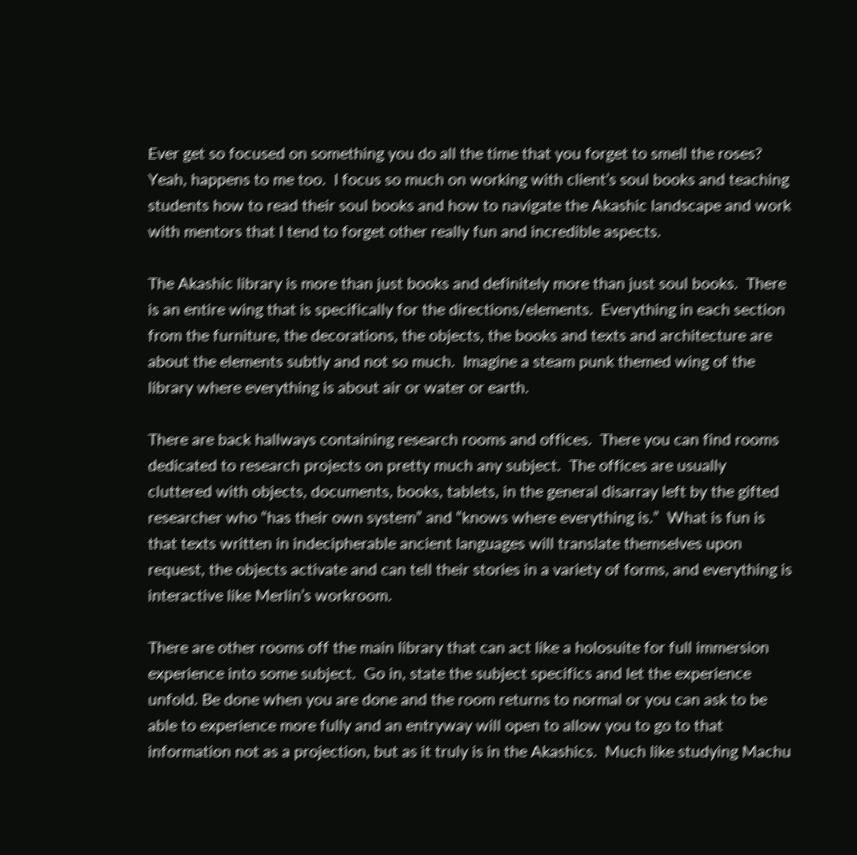Ever get so focused on something you do all the time that you forget to smell the roses?  Yeah, happens to me too.  I focus so much on working with client’s soul books and teaching students how to read their soul books and how to navigate the Akashic landscape and work with mentors that I tend to forget other really fun and incredible aspects.

The Akashic library is more than just books and definitely more than just soul books.  There is an entire wing that is specifically for the directions/elements.  Everything in each section from the furniture, the decorations, the objects, the books and texts and architecture are about the elements subtly and not so much.  Imagine a steam punk themed wing of the library where everything is about air or water or earth.

There are back hallways containing research rooms and offices.  There you can find rooms dedicated to research projects on pretty much any subject.  The offices are usually cluttered with objects, documents, books, tablets, in the general disarray left by the gifted researcher who “has their own system” and “knows where everything is.”  What is fun is that texts written in indecipherable ancient languages will translate themselves upon request, the objects activate and can tell their stories in a variety of forms, and everything is interactive like Merlin’s workroom.

There are other rooms off the main library that can act like a holosuite for full immersion experience into some subject.  Go in, state the subject specifics and let the experience unfold. Be done when you are done and the room returns to normal or you can ask to be able to experience more fully and an entryway will open to allow you to go to that information not as a projection, but as it truly is in the Akashics.  Much like studying Machu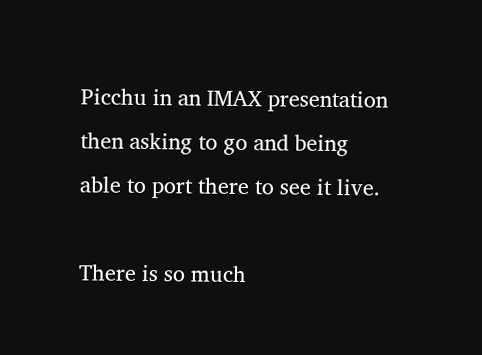Picchu in an IMAX presentation then asking to go and being able to port there to see it live.

There is so much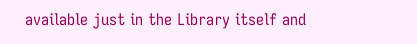available just in the Library itself and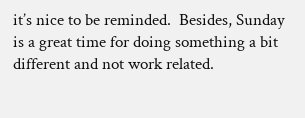it’s nice to be reminded.  Besides, Sunday is a great time for doing something a bit different and not work related.